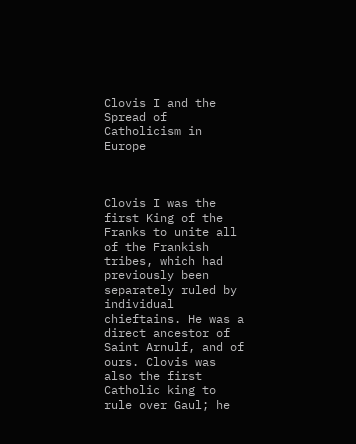Clovis I and the Spread of Catholicism in Europe



Clovis I was the first King of the Franks to unite all of the Frankish tribes, which had previously been separately ruled by individual chieftains. He was a direct ancestor of Saint Arnulf, and of ours. Clovis was also the first Catholic king to rule over Gaul; he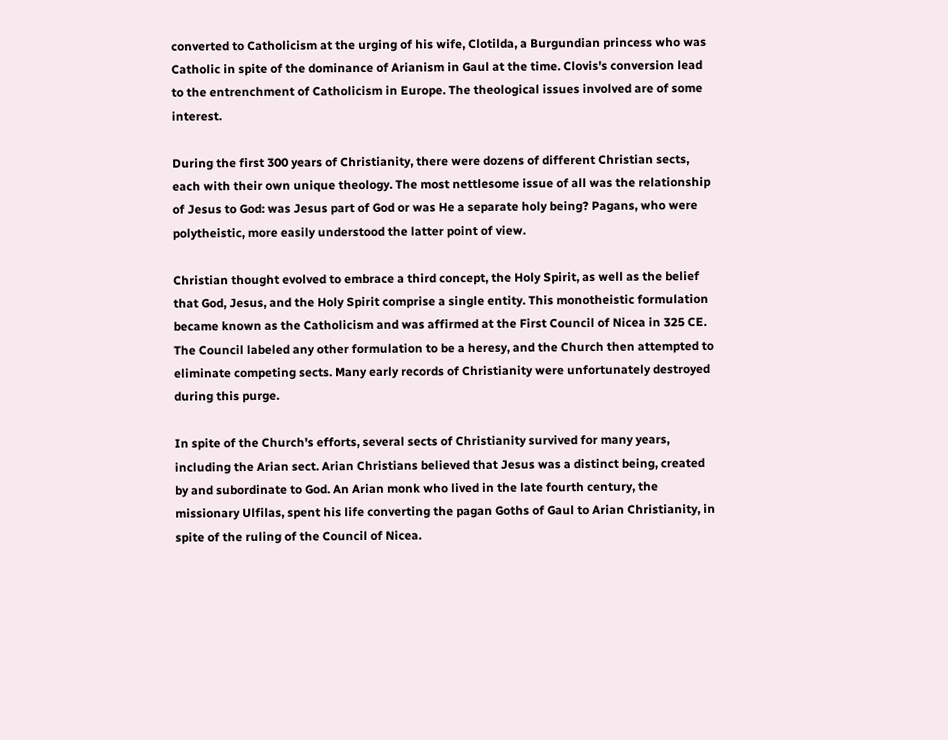converted to Catholicism at the urging of his wife, Clotilda, a Burgundian princess who was Catholic in spite of the dominance of Arianism in Gaul at the time. Clovis's conversion lead to the entrenchment of Catholicism in Europe. The theological issues involved are of some interest.

During the first 300 years of Christianity, there were dozens of different Christian sects, each with their own unique theology. The most nettlesome issue of all was the relationship of Jesus to God: was Jesus part of God or was He a separate holy being? Pagans, who were polytheistic, more easily understood the latter point of view.

Christian thought evolved to embrace a third concept, the Holy Spirit, as well as the belief that God, Jesus, and the Holy Spirit comprise a single entity. This monotheistic formulation became known as the Catholicism and was affirmed at the First Council of Nicea in 325 CE. The Council labeled any other formulation to be a heresy, and the Church then attempted to eliminate competing sects. Many early records of Christianity were unfortunately destroyed during this purge.

In spite of the Church's efforts, several sects of Christianity survived for many years, including the Arian sect. Arian Christians believed that Jesus was a distinct being, created by and subordinate to God. An Arian monk who lived in the late fourth century, the missionary Ulfilas, spent his life converting the pagan Goths of Gaul to Arian Christianity, in spite of the ruling of the Council of Nicea.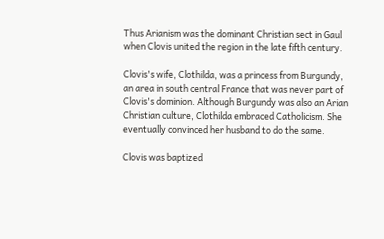Thus Arianism was the dominant Christian sect in Gaul when Clovis united the region in the late fifth century.

Clovis's wife, Clothilda, was a princess from Burgundy, an area in south central France that was never part of Clovis's dominion. Although Burgundy was also an Arian Christian culture, Clothilda embraced Catholicism. She eventually convinced her husband to do the same.

Clovis was baptized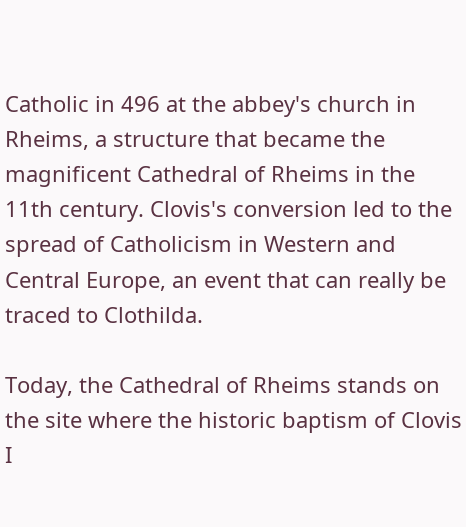Catholic in 496 at the abbey's church in Rheims, a structure that became the magnificent Cathedral of Rheims in the 11th century. Clovis's conversion led to the spread of Catholicism in Western and Central Europe, an event that can really be traced to Clothilda.

Today, the Cathedral of Rheims stands on the site where the historic baptism of Clovis I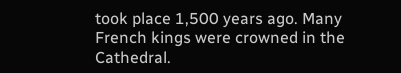took place 1,500 years ago. Many French kings were crowned in the Cathedral.